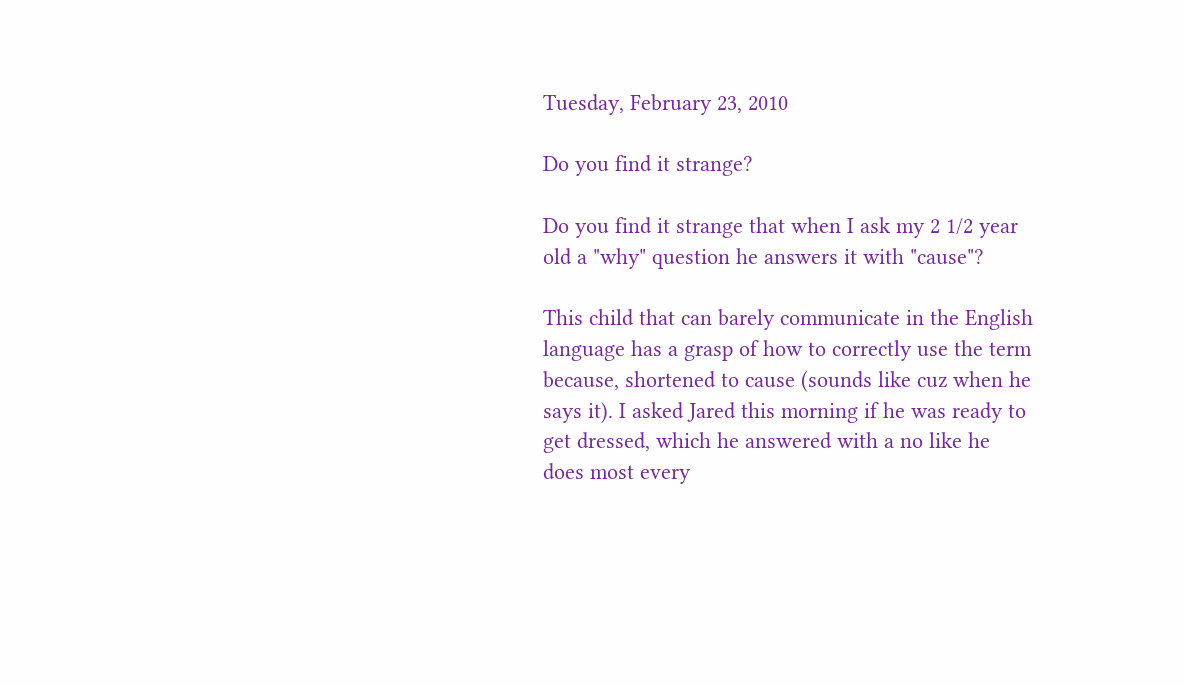Tuesday, February 23, 2010

Do you find it strange?

Do you find it strange that when I ask my 2 1/2 year old a "why" question he answers it with "cause"?

This child that can barely communicate in the English language has a grasp of how to correctly use the term because, shortened to cause (sounds like cuz when he says it). I asked Jared this morning if he was ready to get dressed, which he answered with a no like he does most every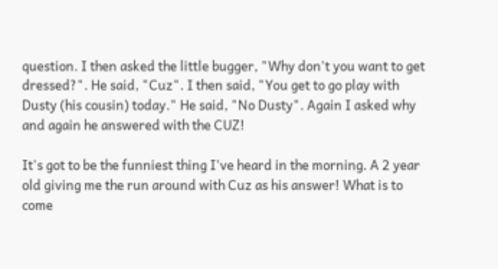question. I then asked the little bugger, "Why don't you want to get dressed?". He said, "Cuz". I then said, "You get to go play with Dusty (his cousin) today." He said, "No Dusty". Again I asked why and again he answered with the CUZ!

It's got to be the funniest thing I've heard in the morning. A 2 year old giving me the run around with Cuz as his answer! What is to come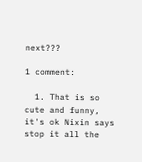next???

1 comment:

  1. That is so cute and funny, it's ok Nixin says stop it all the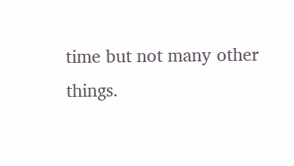time but not many other things.